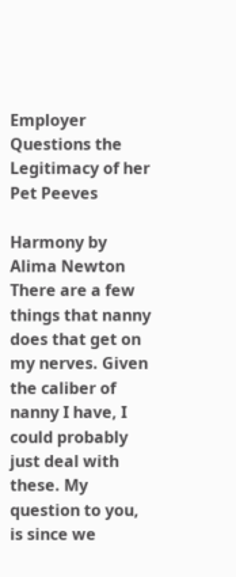Employer Questions the Legitimacy of her Pet Peeves

Harmony by Alima Newton
There are a few things that nanny does that get on my nerves. Given the caliber of nanny I have, I could probably just deal with these. My question to you, is since we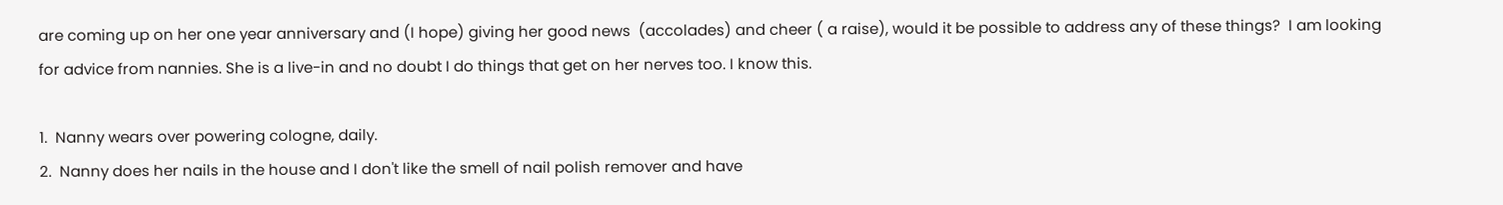are coming up on her one year anniversary and (I hope) giving her good news  (accolades) and cheer ( a raise), would it be possible to address any of these things?  I am looking for advice from nannies. She is a live-in and no doubt I do things that get on her nerves too. I know this.

1.  Nanny wears over powering cologne, daily.
2.  Nanny does her nails in the house and I don't like the smell of nail polish remover and have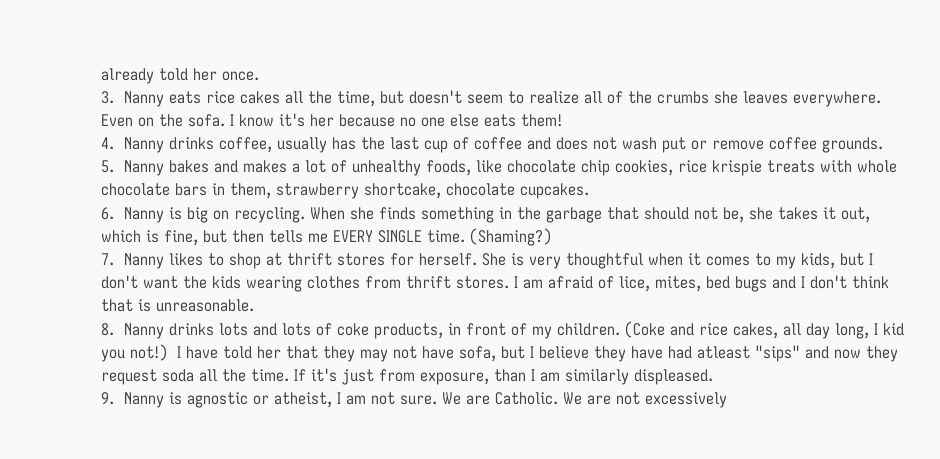already told her once.
3.  Nanny eats rice cakes all the time, but doesn't seem to realize all of the crumbs she leaves everywhere. Even on the sofa. I know it's her because no one else eats them!
4.  Nanny drinks coffee, usually has the last cup of coffee and does not wash put or remove coffee grounds.
5.  Nanny bakes and makes a lot of unhealthy foods, like chocolate chip cookies, rice krispie treats with whole chocolate bars in them, strawberry shortcake, chocolate cupcakes.
6.  Nanny is big on recycling. When she finds something in the garbage that should not be, she takes it out, which is fine, but then tells me EVERY SINGLE time. (Shaming?)
7.  Nanny likes to shop at thrift stores for herself. She is very thoughtful when it comes to my kids, but I don't want the kids wearing clothes from thrift stores. I am afraid of lice, mites, bed bugs and I don't think that is unreasonable.
8.  Nanny drinks lots and lots of coke products, in front of my children. (Coke and rice cakes, all day long, I kid you not!)  I have told her that they may not have sofa, but I believe they have had atleast "sips" and now they request soda all the time. If it's just from exposure, than I am similarly displeased.
9.  Nanny is agnostic or atheist, I am not sure. We are Catholic. We are not excessively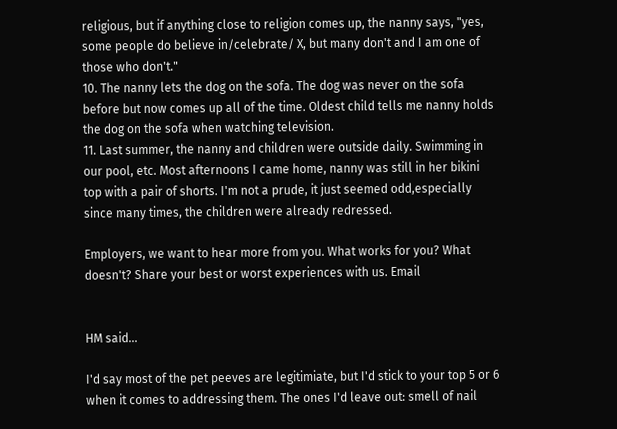religious, but if anything close to religion comes up, the nanny says, "yes, some people do believe in/celebrate/ X, but many don't and I am one of those who don't."
10. The nanny lets the dog on the sofa. The dog was never on the sofa before but now comes up all of the time. Oldest child tells me nanny holds the dog on the sofa when watching television.
11. Last summer, the nanny and children were outside daily. Swimming in our pool, etc. Most afternoons I came home, nanny was still in her bikini top with a pair of shorts. I'm not a prude, it just seemed odd,especially since many times, the children were already redressed.

Employers, we want to hear more from you. What works for you? What doesn't? Share your best or worst experiences with us. Email


HM said...

I'd say most of the pet peeves are legitimiate, but I'd stick to your top 5 or 6 when it comes to addressing them. The ones I'd leave out: smell of nail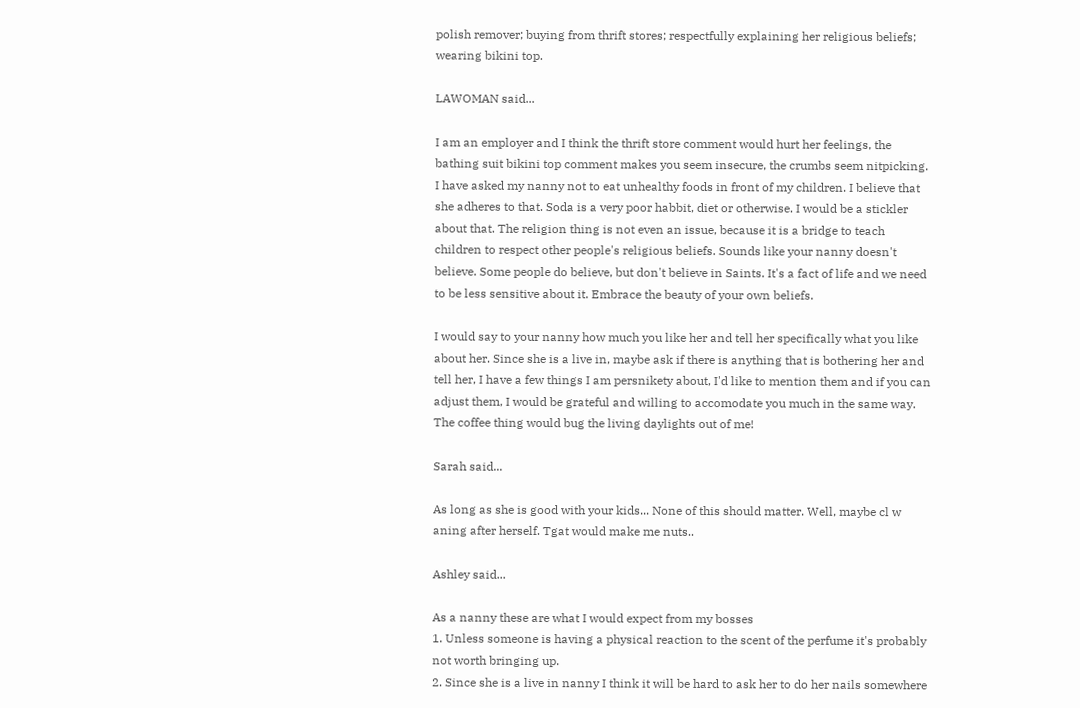polish remover; buying from thrift stores; respectfully explaining her religious beliefs; wearing bikini top.

LAWOMAN said...

I am an employer and I think the thrift store comment would hurt her feelings, the bathing suit bikini top comment makes you seem insecure, the crumbs seem nitpicking. I have asked my nanny not to eat unhealthy foods in front of my children. I believe that she adheres to that. Soda is a very poor habbit, diet or otherwise. I would be a stickler about that. The religion thing is not even an issue, because it is a bridge to teach children to respect other people's religious beliefs. Sounds like your nanny doesn't believe. Some people do believe, but don't believe in Saints. It's a fact of life and we need to be less sensitive about it. Embrace the beauty of your own beliefs.

I would say to your nanny how much you like her and tell her specifically what you like about her. Since she is a live in, maybe ask if there is anything that is bothering her and tell her, I have a few things I am persnikety about, I'd like to mention them and if you can adjust them, I would be grateful and willing to accomodate you much in the same way. The coffee thing would bug the living daylights out of me!

Sarah said...

As long as she is good with your kids... None of this should matter. Well, maybe cl w aning after herself. Tgat would make me nuts..

Ashley said...

As a nanny these are what I would expect from my bosses
1. Unless someone is having a physical reaction to the scent of the perfume it's probably not worth bringing up.
2. Since she is a live in nanny I think it will be hard to ask her to do her nails somewhere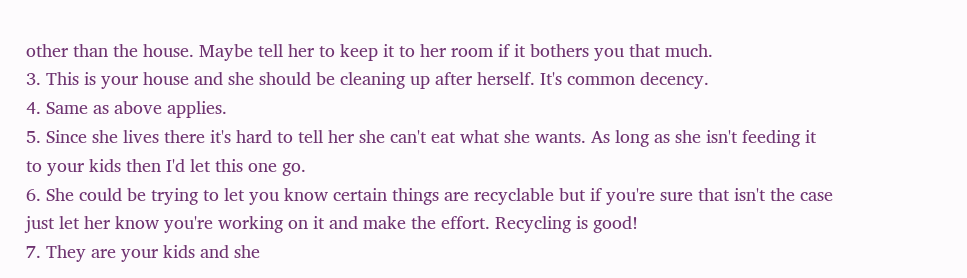other than the house. Maybe tell her to keep it to her room if it bothers you that much.
3. This is your house and she should be cleaning up after herself. It's common decency.
4. Same as above applies.
5. Since she lives there it's hard to tell her she can't eat what she wants. As long as she isn't feeding it to your kids then I'd let this one go.
6. She could be trying to let you know certain things are recyclable but if you're sure that isn't the case just let her know you're working on it and make the effort. Recycling is good!
7. They are your kids and she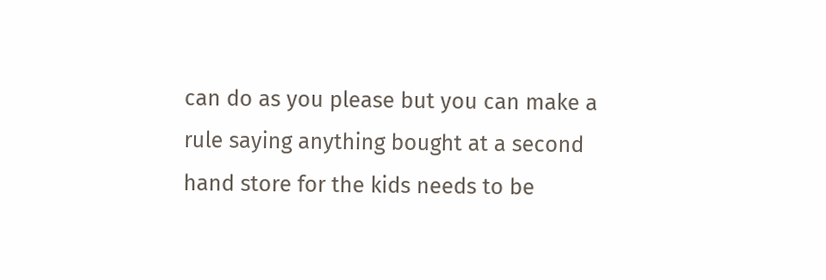can do as you please but you can make a rule saying anything bought at a second hand store for the kids needs to be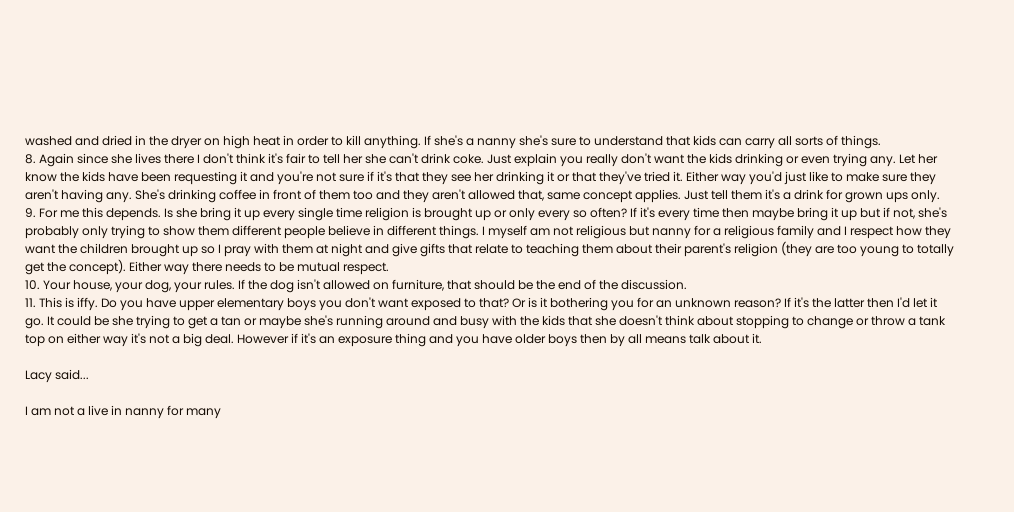washed and dried in the dryer on high heat in order to kill anything. If she's a nanny she's sure to understand that kids can carry all sorts of things.
8. Again since she lives there I don't think it's fair to tell her she can't drink coke. Just explain you really don't want the kids drinking or even trying any. Let her know the kids have been requesting it and you're not sure if it's that they see her drinking it or that they've tried it. Either way you'd just like to make sure they aren't having any. She's drinking coffee in front of them too and they aren't allowed that, same concept applies. Just tell them it's a drink for grown ups only.
9. For me this depends. Is she bring it up every single time religion is brought up or only every so often? If it's every time then maybe bring it up but if not, she's probably only trying to show them different people believe in different things. I myself am not religious but nanny for a religious family and I respect how they want the children brought up so I pray with them at night and give gifts that relate to teaching them about their parent's religion (they are too young to totally get the concept). Either way there needs to be mutual respect.
10. Your house, your dog, your rules. If the dog isn't allowed on furniture, that should be the end of the discussion.
11. This is iffy. Do you have upper elementary boys you don't want exposed to that? Or is it bothering you for an unknown reason? If it's the latter then I'd let it go. It could be she trying to get a tan or maybe she's running around and busy with the kids that she doesn't think about stopping to change or throw a tank top on either way it's not a big deal. However if it's an exposure thing and you have older boys then by all means talk about it.

Lacy said...

I am not a live in nanny for many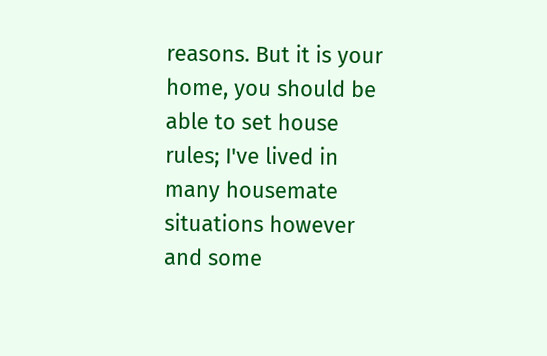reasons. But it is your home, you should be able to set house rules; I've lived in many housemate situations however and some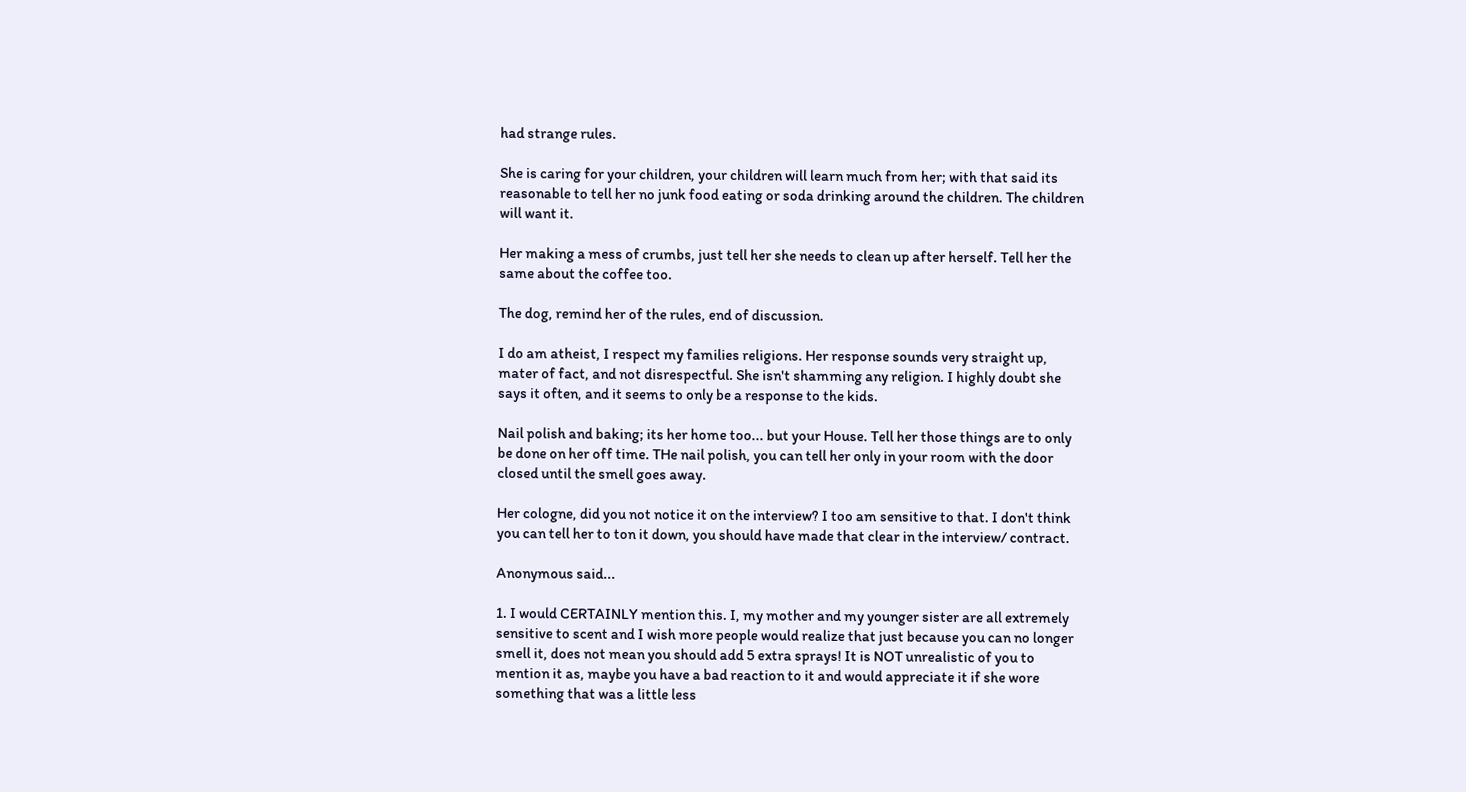had strange rules.

She is caring for your children, your children will learn much from her; with that said its reasonable to tell her no junk food eating or soda drinking around the children. The children will want it.

Her making a mess of crumbs, just tell her she needs to clean up after herself. Tell her the same about the coffee too.

The dog, remind her of the rules, end of discussion.

I do am atheist, I respect my families religions. Her response sounds very straight up, mater of fact, and not disrespectful. She isn't shamming any religion. I highly doubt she says it often, and it seems to only be a response to the kids.

Nail polish and baking; its her home too... but your House. Tell her those things are to only be done on her off time. THe nail polish, you can tell her only in your room with the door closed until the smell goes away.

Her cologne, did you not notice it on the interview? I too am sensitive to that. I don't think you can tell her to ton it down, you should have made that clear in the interview/ contract.

Anonymous said...

1. I would CERTAINLY mention this. I, my mother and my younger sister are all extremely sensitive to scent and I wish more people would realize that just because you can no longer smell it, does not mean you should add 5 extra sprays! It is NOT unrealistic of you to mention it as, maybe you have a bad reaction to it and would appreciate it if she wore something that was a little less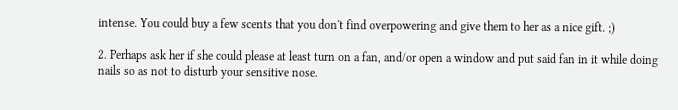intense. You could buy a few scents that you don't find overpowering and give them to her as a nice gift. ;)

2. Perhaps ask her if she could please at least turn on a fan, and/or open a window and put said fan in it while doing nails so as not to disturb your sensitive nose.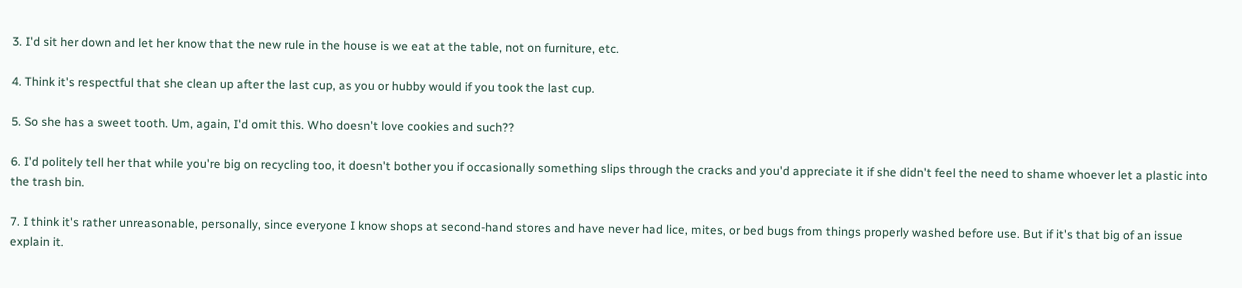3. I'd sit her down and let her know that the new rule in the house is we eat at the table, not on furniture, etc.

4. Think it's respectful that she clean up after the last cup, as you or hubby would if you took the last cup.

5. So she has a sweet tooth. Um, again, I'd omit this. Who doesn't love cookies and such??

6. I'd politely tell her that while you're big on recycling too, it doesn't bother you if occasionally something slips through the cracks and you'd appreciate it if she didn't feel the need to shame whoever let a plastic into the trash bin.

7. I think it's rather unreasonable, personally, since everyone I know shops at second-hand stores and have never had lice, mites, or bed bugs from things properly washed before use. But if it's that big of an issue explain it.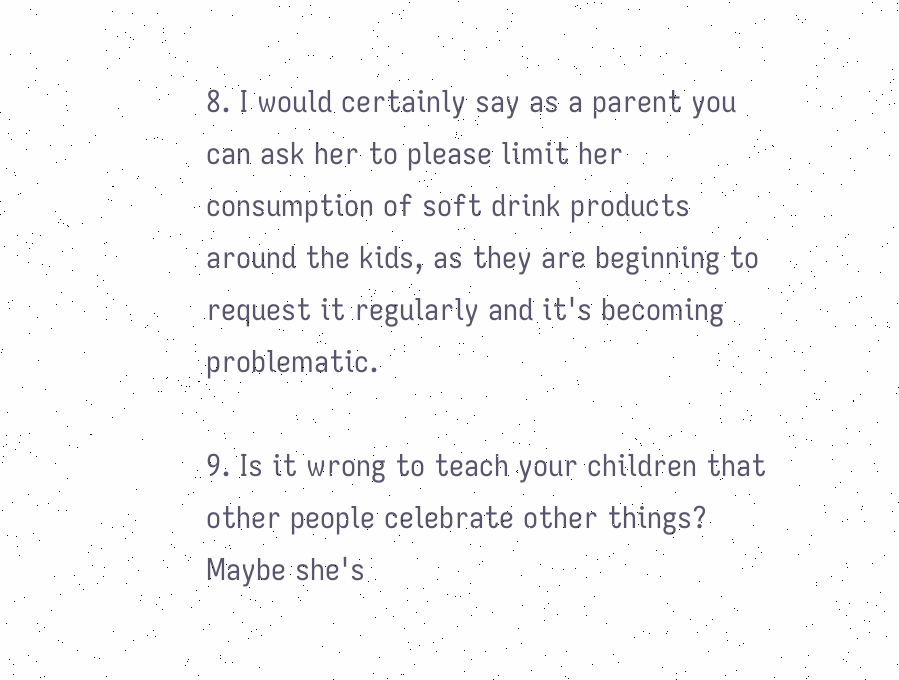8. I would certainly say as a parent you can ask her to please limit her consumption of soft drink products around the kids, as they are beginning to request it regularly and it's becoming problematic.

9. Is it wrong to teach your children that other people celebrate other things? Maybe she's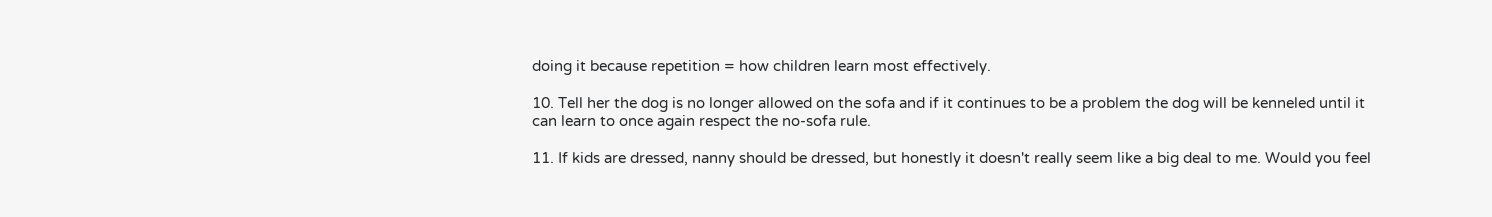doing it because repetition = how children learn most effectively.

10. Tell her the dog is no longer allowed on the sofa and if it continues to be a problem the dog will be kenneled until it can learn to once again respect the no-sofa rule.

11. If kids are dressed, nanny should be dressed, but honestly it doesn't really seem like a big deal to me. Would you feel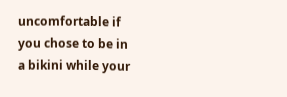uncomfortable if you chose to be in a bikini while your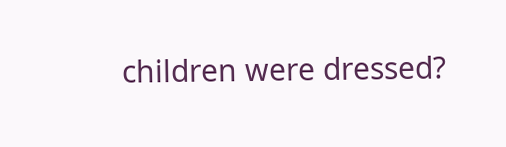children were dressed?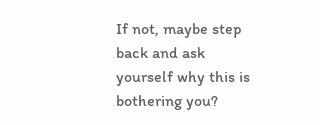If not, maybe step back and ask yourself why this is bothering you?